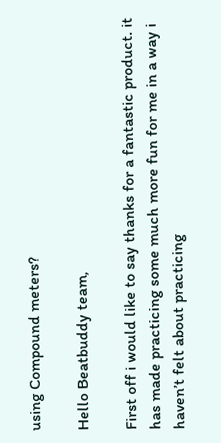using Compound meters?

Hello Beatbuddy team,

First off i would like to say thanks for a fantastic product. it has made practicing some much more fun for me in a way i haven’t felt about practicing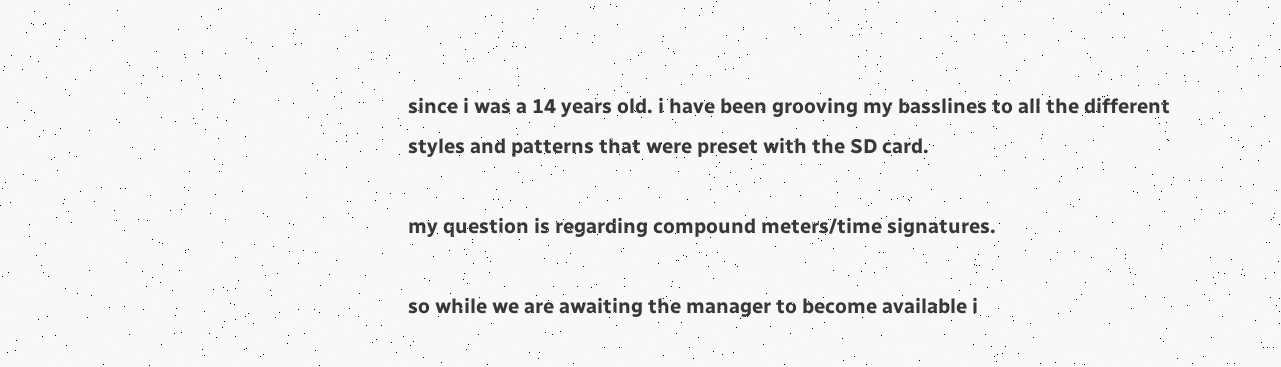since i was a 14 years old. i have been grooving my basslines to all the different styles and patterns that were preset with the SD card.

my question is regarding compound meters/time signatures.

so while we are awaiting the manager to become available i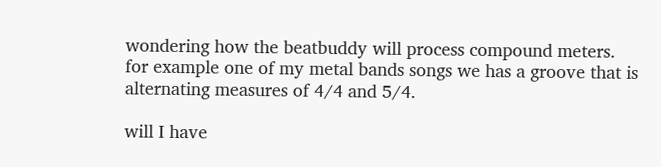wondering how the beatbuddy will process compound meters. for example one of my metal bands songs we has a groove that is alternating measures of 4/4 and 5/4.

will I have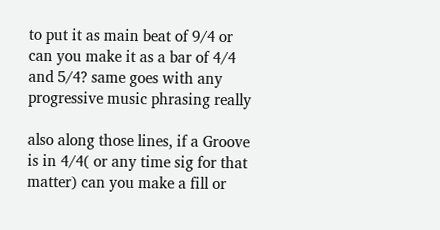to put it as main beat of 9/4 or can you make it as a bar of 4/4 and 5/4? same goes with any progressive music phrasing really

also along those lines, if a Groove is in 4/4( or any time sig for that matter) can you make a fill or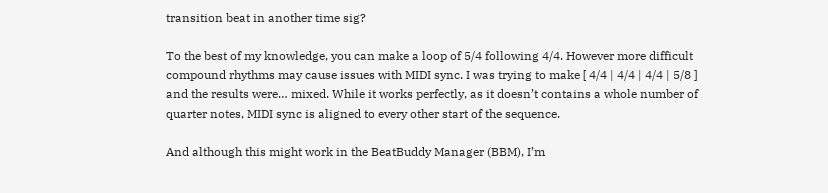transition beat in another time sig?

To the best of my knowledge, you can make a loop of 5/4 following 4/4. However more difficult compound rhythms may cause issues with MIDI sync. I was trying to make [ 4/4 | 4/4 | 4/4 | 5/8 ] and the results were… mixed. While it works perfectly, as it doesn’t contains a whole number of quarter notes, MIDI sync is aligned to every other start of the sequence.

And although this might work in the BeatBuddy Manager (BBM), I’m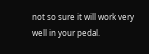not so sure it will work very well in your pedal.